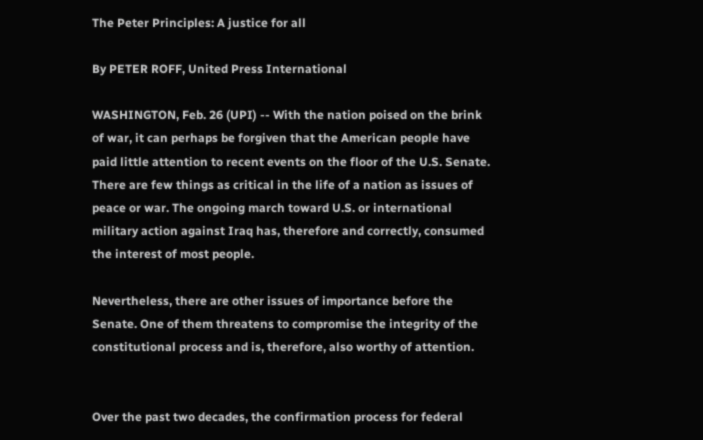The Peter Principles: A justice for all

By PETER ROFF, United Press International

WASHINGTON, Feb. 26 (UPI) -- With the nation poised on the brink of war, it can perhaps be forgiven that the American people have paid little attention to recent events on the floor of the U.S. Senate. There are few things as critical in the life of a nation as issues of peace or war. The ongoing march toward U.S. or international military action against Iraq has, therefore and correctly, consumed the interest of most people.

Nevertheless, there are other issues of importance before the Senate. One of them threatens to compromise the integrity of the constitutional process and is, therefore, also worthy of attention.


Over the past two decades, the confirmation process for federal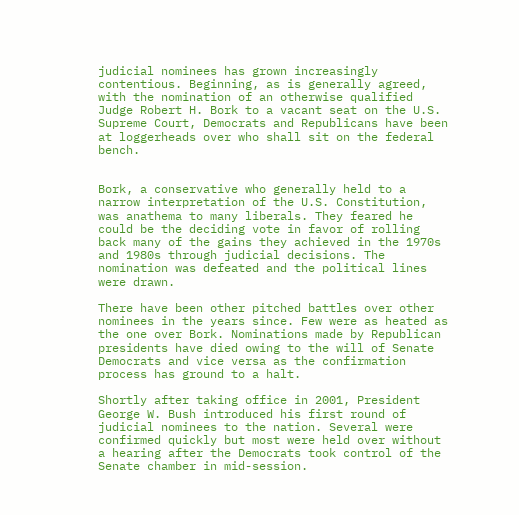judicial nominees has grown increasingly contentious. Beginning, as is generally agreed, with the nomination of an otherwise qualified Judge Robert H. Bork to a vacant seat on the U.S. Supreme Court, Democrats and Republicans have been at loggerheads over who shall sit on the federal bench.


Bork, a conservative who generally held to a narrow interpretation of the U.S. Constitution, was anathema to many liberals. They feared he could be the deciding vote in favor of rolling back many of the gains they achieved in the 1970s and 1980s through judicial decisions. The nomination was defeated and the political lines were drawn.

There have been other pitched battles over other nominees in the years since. Few were as heated as the one over Bork. Nominations made by Republican presidents have died owing to the will of Senate Democrats and vice versa as the confirmation process has ground to a halt.

Shortly after taking office in 2001, President George W. Bush introduced his first round of judicial nominees to the nation. Several were confirmed quickly but most were held over without a hearing after the Democrats took control of the Senate chamber in mid-session.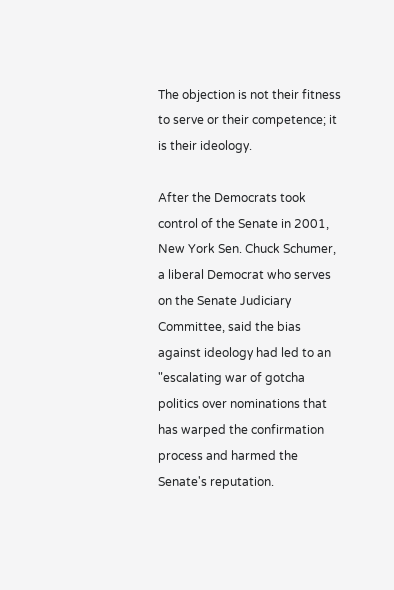The objection is not their fitness to serve or their competence; it is their ideology.

After the Democrats took control of the Senate in 2001, New York Sen. Chuck Schumer, a liberal Democrat who serves on the Senate Judiciary Committee, said the bias against ideology had led to an "escalating war of gotcha politics over nominations that has warped the confirmation process and harmed the Senate's reputation.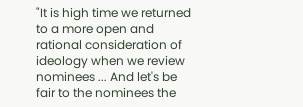"It is high time we returned to a more open and rational consideration of ideology when we review nominees ... And let's be fair to the nominees the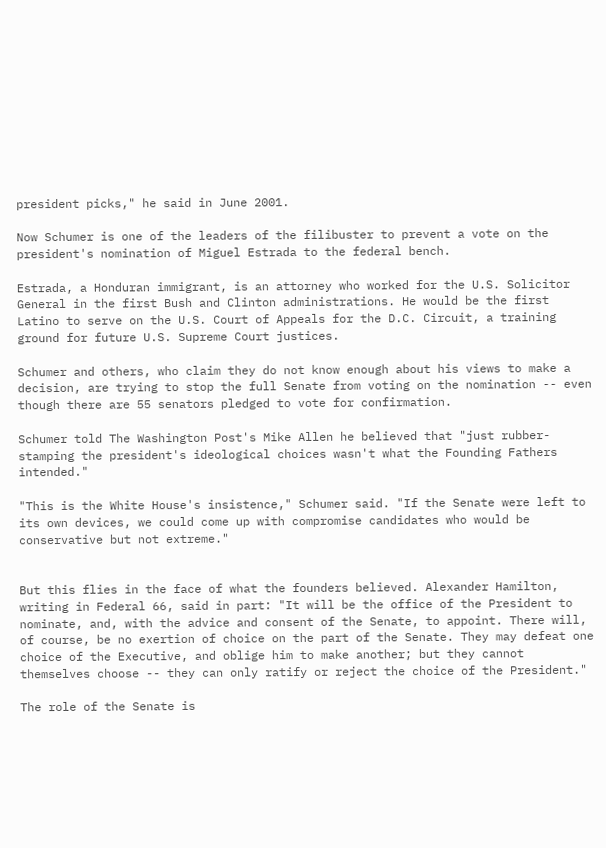president picks," he said in June 2001.

Now Schumer is one of the leaders of the filibuster to prevent a vote on the president's nomination of Miguel Estrada to the federal bench.

Estrada, a Honduran immigrant, is an attorney who worked for the U.S. Solicitor General in the first Bush and Clinton administrations. He would be the first Latino to serve on the U.S. Court of Appeals for the D.C. Circuit, a training ground for future U.S. Supreme Court justices.

Schumer and others, who claim they do not know enough about his views to make a decision, are trying to stop the full Senate from voting on the nomination -- even though there are 55 senators pledged to vote for confirmation.

Schumer told The Washington Post's Mike Allen he believed that "just rubber-stamping the president's ideological choices wasn't what the Founding Fathers intended."

"This is the White House's insistence," Schumer said. "If the Senate were left to its own devices, we could come up with compromise candidates who would be conservative but not extreme."


But this flies in the face of what the founders believed. Alexander Hamilton, writing in Federal 66, said in part: "It will be the office of the President to nominate, and, with the advice and consent of the Senate, to appoint. There will, of course, be no exertion of choice on the part of the Senate. They may defeat one choice of the Executive, and oblige him to make another; but they cannot themselves choose -- they can only ratify or reject the choice of the President."

The role of the Senate is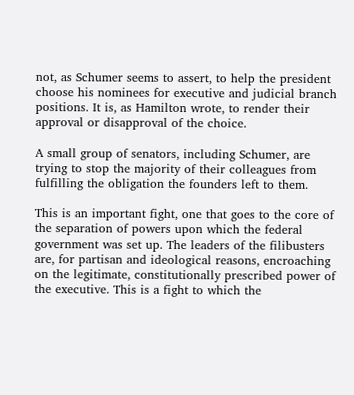not, as Schumer seems to assert, to help the president choose his nominees for executive and judicial branch positions. It is, as Hamilton wrote, to render their approval or disapproval of the choice.

A small group of senators, including Schumer, are trying to stop the majority of their colleagues from fulfilling the obligation the founders left to them.

This is an important fight, one that goes to the core of the separation of powers upon which the federal government was set up. The leaders of the filibusters are, for partisan and ideological reasons, encroaching on the legitimate, constitutionally prescribed power of the executive. This is a fight to which the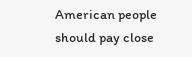American people should pay close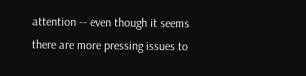attention -- even though it seems there are more pressing issues to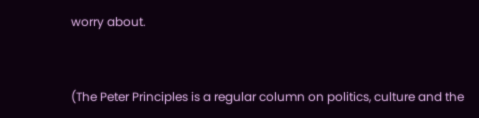worry about.


(The Peter Principles is a regular column on politics, culture and the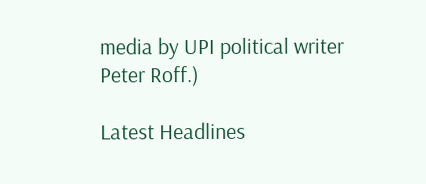media by UPI political writer Peter Roff.)

Latest Headlines